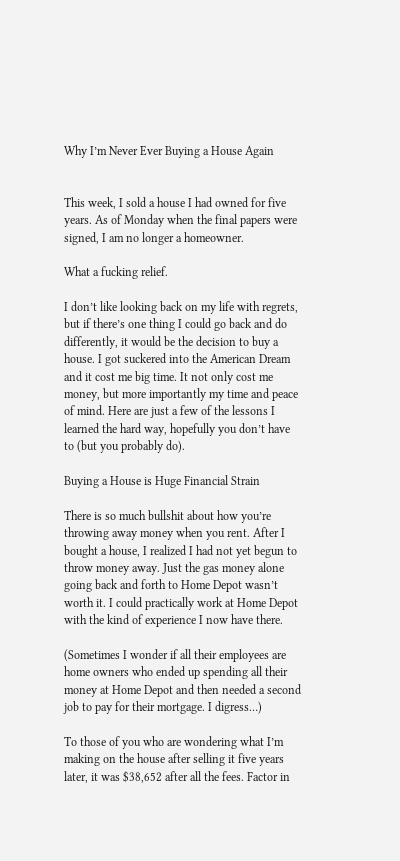Why I’m Never Ever Buying a House Again


This week, I sold a house I had owned for five years. As of Monday when the final papers were signed, I am no longer a homeowner.

What a fucking relief.

I don’t like looking back on my life with regrets, but if there’s one thing I could go back and do differently, it would be the decision to buy a house. I got suckered into the American Dream and it cost me big time. It not only cost me money, but more importantly my time and peace of mind. Here are just a few of the lessons I learned the hard way, hopefully you don’t have to (but you probably do).

Buying a House is Huge Financial Strain

There is so much bullshit about how you’re throwing away money when you rent. After I bought a house, I realized I had not yet begun to throw money away. Just the gas money alone going back and forth to Home Depot wasn’t worth it. I could practically work at Home Depot with the kind of experience I now have there.

(Sometimes I wonder if all their employees are home owners who ended up spending all their money at Home Depot and then needed a second job to pay for their mortgage. I digress…)

To those of you who are wondering what I’m making on the house after selling it five years later, it was $38,652 after all the fees. Factor in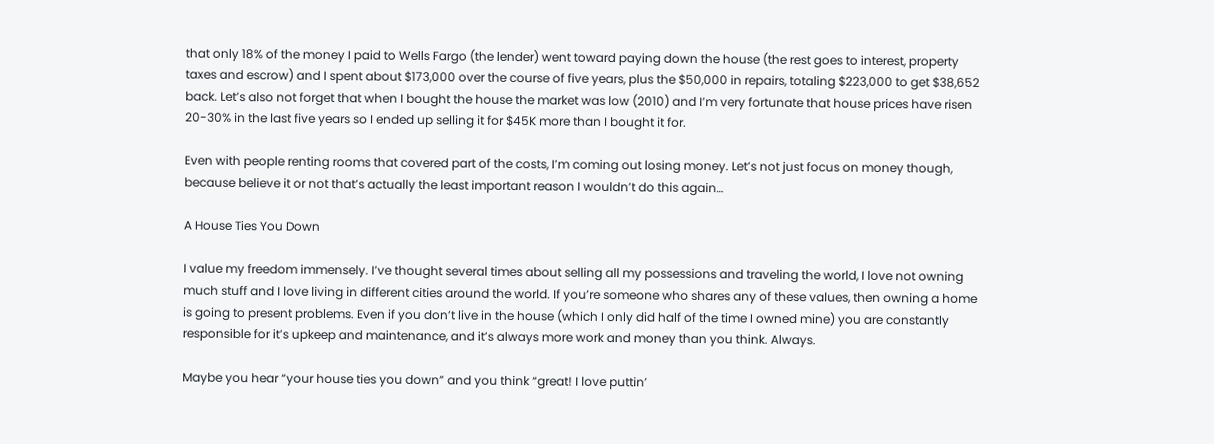that only 18% of the money I paid to Wells Fargo (the lender) went toward paying down the house (the rest goes to interest, property taxes and escrow) and I spent about $173,000 over the course of five years, plus the $50,000 in repairs, totaling $223,000 to get $38,652 back. Let’s also not forget that when I bought the house the market was low (2010) and I’m very fortunate that house prices have risen 20-30% in the last five years so I ended up selling it for $45K more than I bought it for.

Even with people renting rooms that covered part of the costs, I’m coming out losing money. Let’s not just focus on money though, because believe it or not that’s actually the least important reason I wouldn’t do this again…

A House Ties You Down

I value my freedom immensely. I’ve thought several times about selling all my possessions and traveling the world, I love not owning much stuff and I love living in different cities around the world. If you’re someone who shares any of these values, then owning a home is going to present problems. Even if you don’t live in the house (which I only did half of the time I owned mine) you are constantly responsible for it’s upkeep and maintenance, and it’s always more work and money than you think. Always.

Maybe you hear “your house ties you down” and you think “great! I love puttin’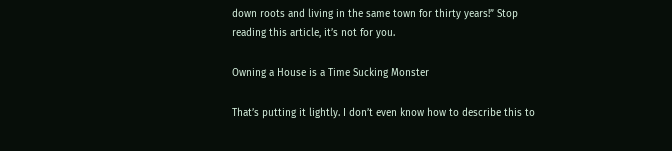down roots and living in the same town for thirty years!” Stop reading this article, it’s not for you.

Owning a House is a Time Sucking Monster

That’s putting it lightly. I don’t even know how to describe this to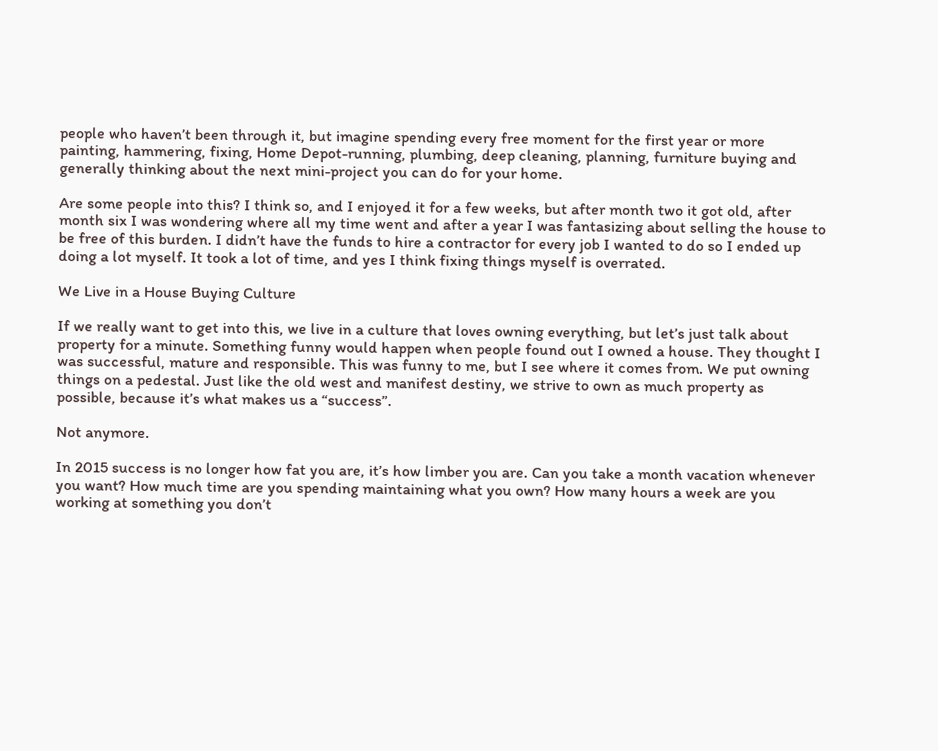people who haven’t been through it, but imagine spending every free moment for the first year or more painting, hammering, fixing, Home Depot-running, plumbing, deep cleaning, planning, furniture buying and generally thinking about the next mini-project you can do for your home.

Are some people into this? I think so, and I enjoyed it for a few weeks, but after month two it got old, after month six I was wondering where all my time went and after a year I was fantasizing about selling the house to be free of this burden. I didn’t have the funds to hire a contractor for every job I wanted to do so I ended up doing a lot myself. It took a lot of time, and yes I think fixing things myself is overrated.

We Live in a House Buying Culture

If we really want to get into this, we live in a culture that loves owning everything, but let’s just talk about property for a minute. Something funny would happen when people found out I owned a house. They thought I was successful, mature and responsible. This was funny to me, but I see where it comes from. We put owning things on a pedestal. Just like the old west and manifest destiny, we strive to own as much property as possible, because it’s what makes us a “success”.

Not anymore.

In 2015 success is no longer how fat you are, it’s how limber you are. Can you take a month vacation whenever you want? How much time are you spending maintaining what you own? How many hours a week are you working at something you don’t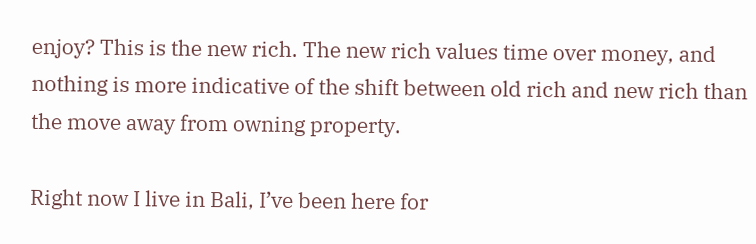enjoy? This is the new rich. The new rich values time over money, and nothing is more indicative of the shift between old rich and new rich than the move away from owning property.

Right now I live in Bali, I’ve been here for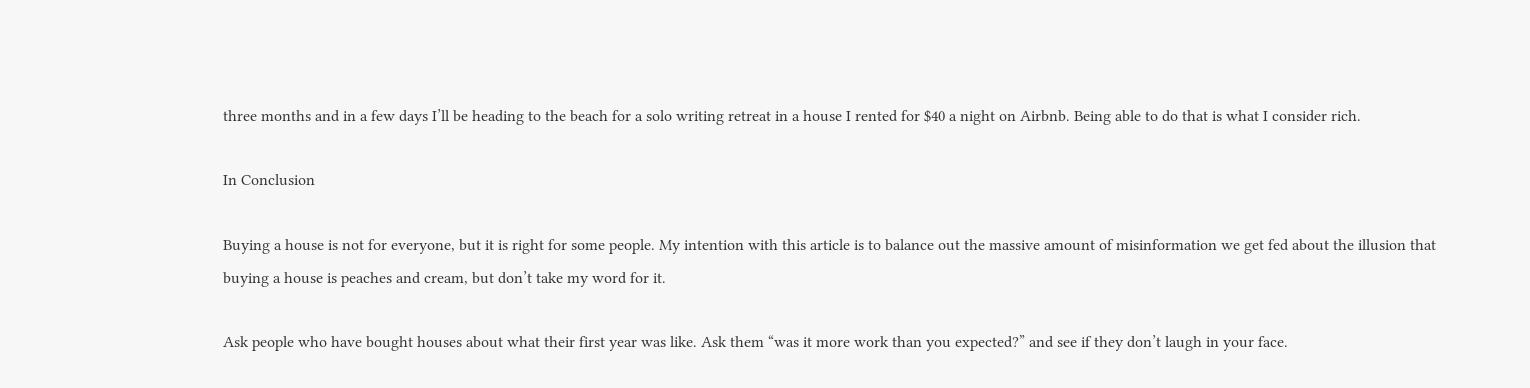three months and in a few days I’ll be heading to the beach for a solo writing retreat in a house I rented for $40 a night on Airbnb. Being able to do that is what I consider rich.

In Conclusion

Buying a house is not for everyone, but it is right for some people. My intention with this article is to balance out the massive amount of misinformation we get fed about the illusion that buying a house is peaches and cream, but don’t take my word for it.

Ask people who have bought houses about what their first year was like. Ask them “was it more work than you expected?” and see if they don’t laugh in your face.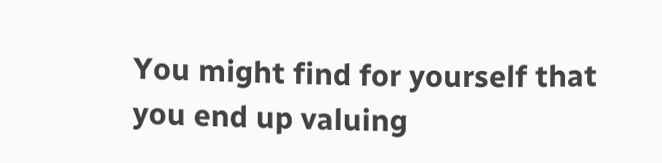You might find for yourself that you end up valuing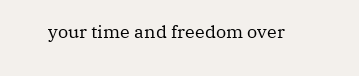your time and freedom over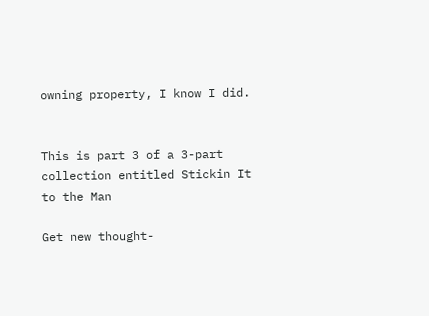owning property, I know I did.


This is part 3 of a 3-part collection entitled Stickin It to the Man

Get new thought-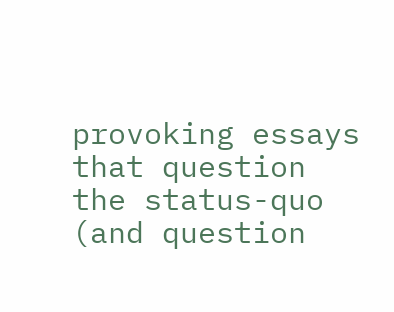provoking essays that question the status-quo
(and question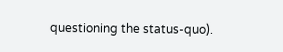questioning the status-quo).